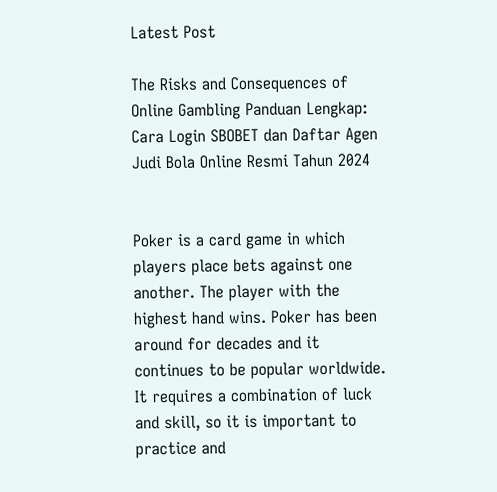Latest Post

The Risks and Consequences of Online Gambling Panduan Lengkap: Cara Login SBOBET dan Daftar Agen Judi Bola Online Resmi Tahun 2024


Poker is a card game in which players place bets against one another. The player with the highest hand wins. Poker has been around for decades and it continues to be popular worldwide. It requires a combination of luck and skill, so it is important to practice and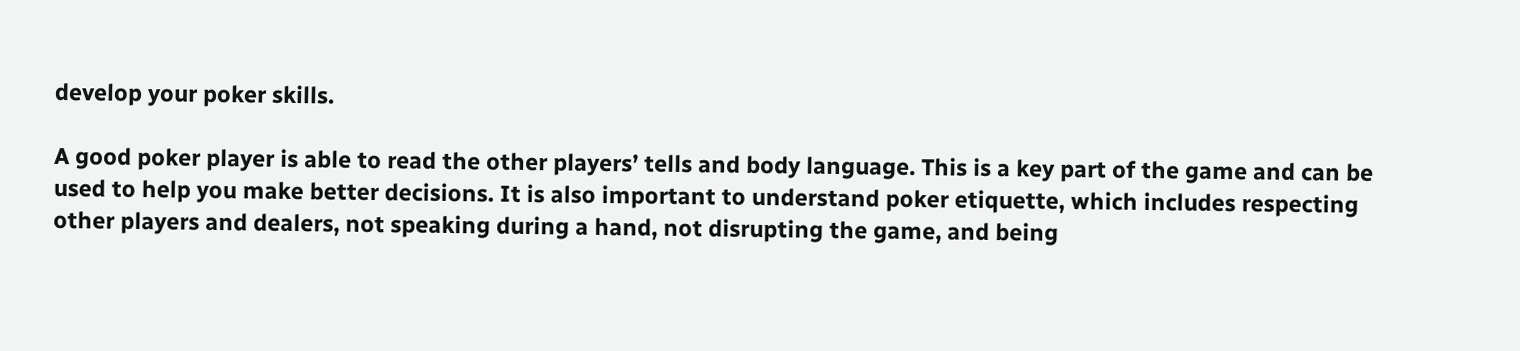develop your poker skills.

A good poker player is able to read the other players’ tells and body language. This is a key part of the game and can be used to help you make better decisions. It is also important to understand poker etiquette, which includes respecting other players and dealers, not speaking during a hand, not disrupting the game, and being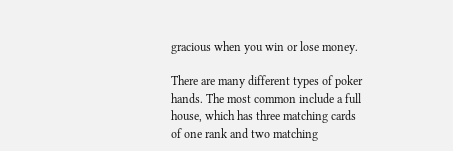gracious when you win or lose money.

There are many different types of poker hands. The most common include a full house, which has three matching cards of one rank and two matching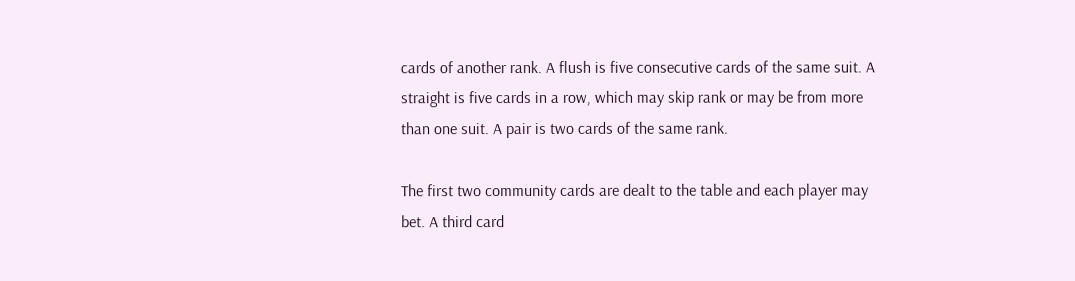cards of another rank. A flush is five consecutive cards of the same suit. A straight is five cards in a row, which may skip rank or may be from more than one suit. A pair is two cards of the same rank.

The first two community cards are dealt to the table and each player may bet. A third card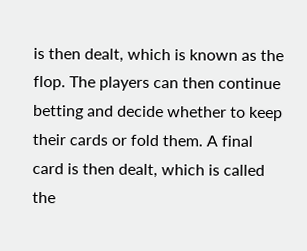is then dealt, which is known as the flop. The players can then continue betting and decide whether to keep their cards or fold them. A final card is then dealt, which is called the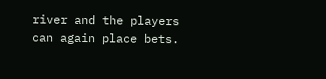river and the players can again place bets.